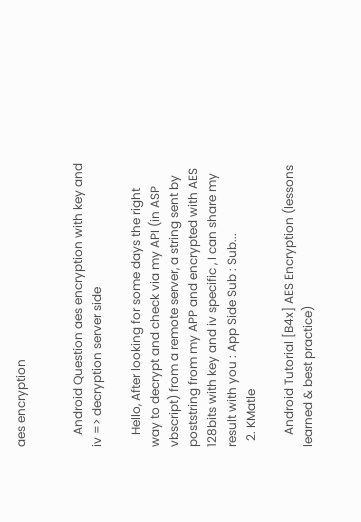aes encryption


    Android Question aes encryption with key and iv => decryption server side

    Hello, After looking for some days the right way to decrypt and check via my API (in ASP vbscript) from a remote server, a string sent by poststring from my APP and encrypted with AES 128bits with key and iv specific , I can share my result with you : App Side Sub : Sub...
  2. KMatle

    Android Tutorial [B4x] AES Encryption (lessons learned & best practice)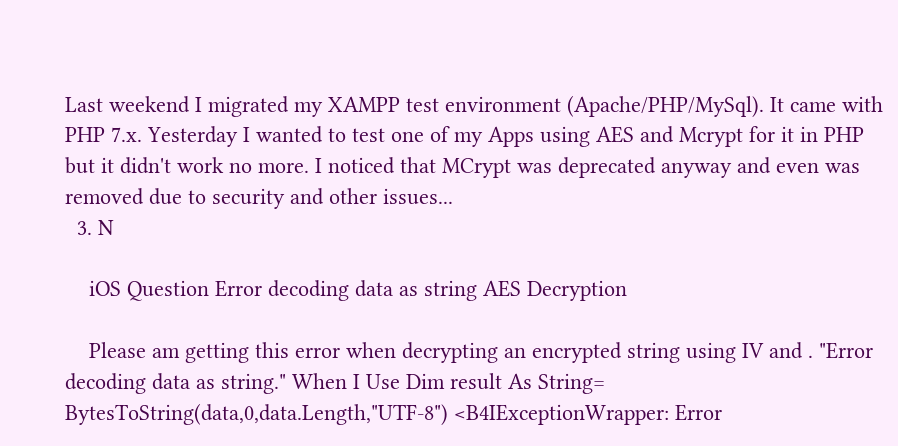Last weekend I migrated my XAMPP test environment (Apache/PHP/MySql). It came with PHP 7.x. Yesterday I wanted to test one of my Apps using AES and Mcrypt for it in PHP but it didn't work no more. I noticed that MCrypt was deprecated anyway and even was removed due to security and other issues...
  3. N

    iOS Question Error decoding data as string AES Decryption

    Please am getting this error when decrypting an encrypted string using IV and . "Error decoding data as string." When I Use Dim result As String= BytesToString(data,0,data.Length,"UTF-8") <B4IExceptionWrapper: Error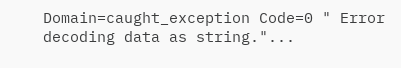Domain=caught_exception Code=0 " Error decoding data as string."...